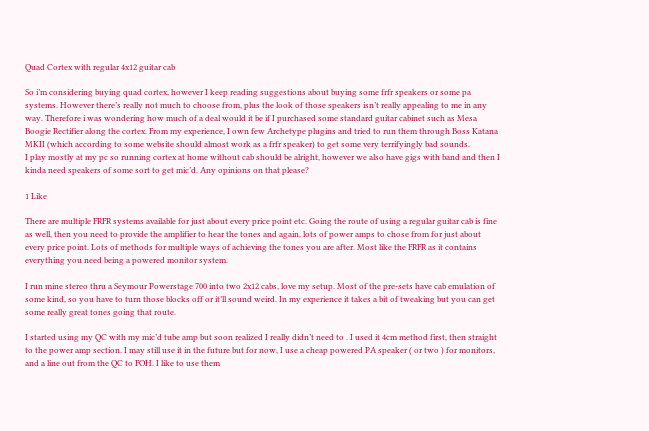Quad Cortex with regular 4x12 guitar cab

So i’m considering buying quad cortex, however I keep reading suggestions about buying some frfr speakers or some pa systems. However there’s really not much to choose from, plus the look of those speakers isn’t really appealing to me in any way. Therefore i was wondering how much of a deal would it be if I purchased some standard guitar cabinet such as Mesa Boogie Rectifier along the cortex. From my experience, I own few Archetype plugins and tried to run them through Boss Katana MKII (which according to some website should almost work as a frfr speaker) to get some very terrifyingly bad sounds.
I play mostly at my pc so running cortex at home without cab should be alright, however we also have gigs with band and then I kinda need speakers of some sort to get mic’d. Any opinions on that please?

1 Like

There are multiple FRFR systems available for just about every price point etc. Going the route of using a regular guitar cab is fine as well, then you need to provide the amplifier to hear the tones and again, lots of power amps to chose from for just about every price point. Lots of methods for multiple ways of achieving the tones you are after. Most like the FRFR as it contains everything you need being a powered monitor system.

I run mine stereo thru a Seymour Powerstage 700 into two 2x12 cabs, love my setup. Most of the pre-sets have cab emulation of some kind, so you have to turn those blocks off or it’ll sound weird. In my experience it takes a bit of tweaking but you can get some really great tones going that route.

I started using my QC with my mic’d tube amp but soon realized I really didn’t need to . I used it 4cm method first, then straight to the power amp section. I may still use it in the future but for now, I use a cheap powered PA speaker ( or two ) for monitors, and a line out from the QC to FOH. I like to use them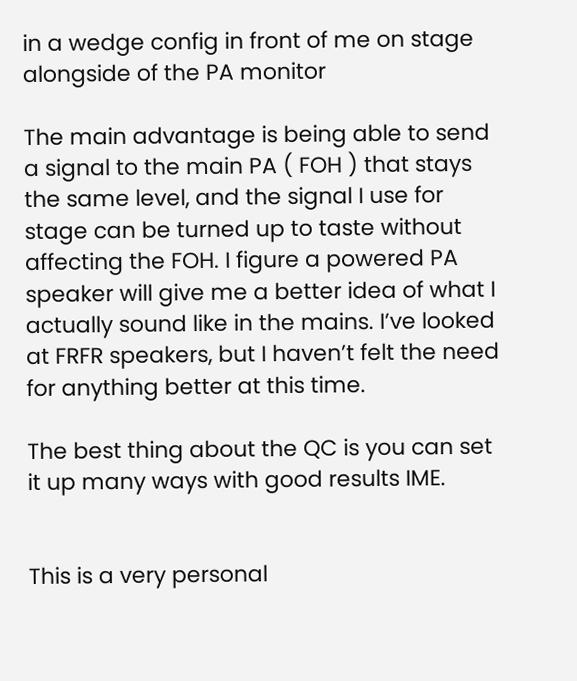in a wedge config in front of me on stage alongside of the PA monitor

The main advantage is being able to send a signal to the main PA ( FOH ) that stays the same level, and the signal I use for stage can be turned up to taste without affecting the FOH. I figure a powered PA speaker will give me a better idea of what I actually sound like in the mains. I’ve looked at FRFR speakers, but I haven’t felt the need for anything better at this time.

The best thing about the QC is you can set it up many ways with good results IME.


This is a very personal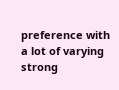preference with a lot of varying strong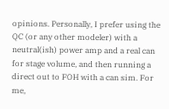opinions. Personally, I prefer using the QC (or any other modeler) with a neutral(ish) power amp and a real can for stage volume, and then running a direct out to FOH with a can sim. For me,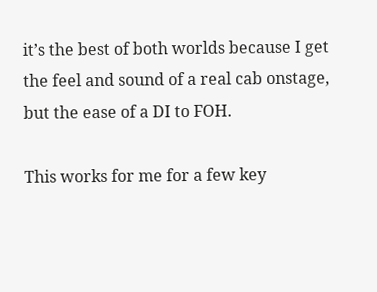it’s the best of both worlds because I get the feel and sound of a real cab onstage, but the ease of a DI to FOH.

This works for me for a few key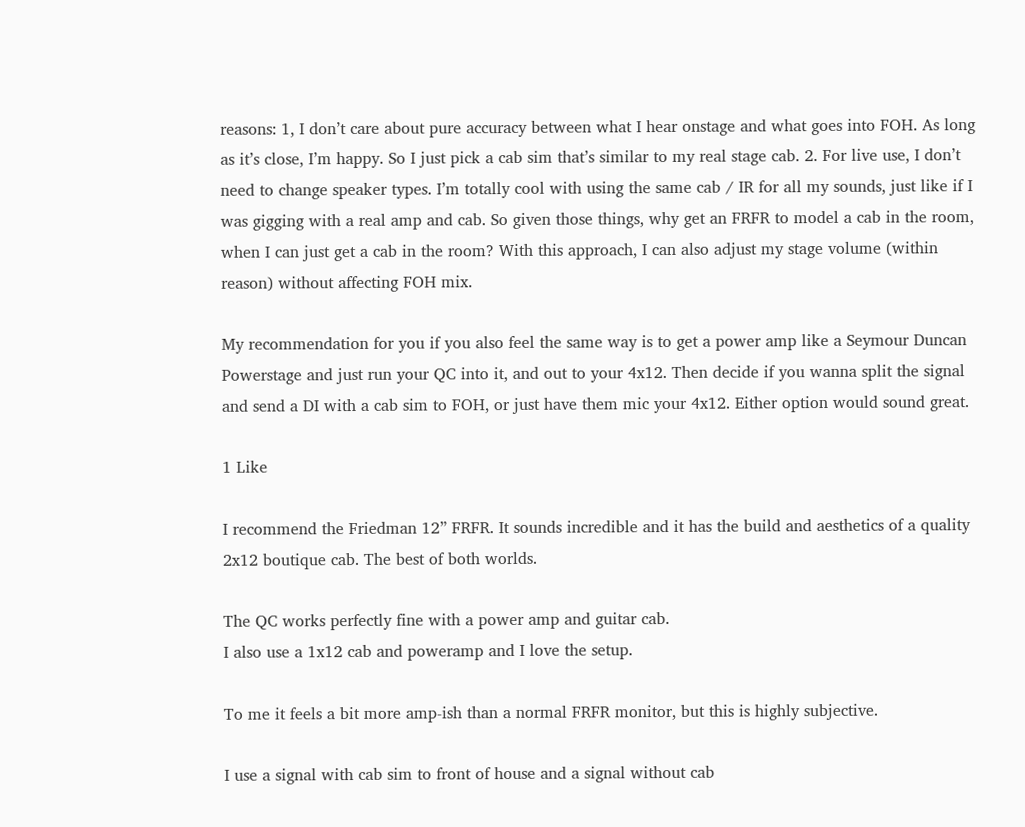reasons: 1, I don’t care about pure accuracy between what I hear onstage and what goes into FOH. As long as it’s close, I’m happy. So I just pick a cab sim that’s similar to my real stage cab. 2. For live use, I don’t need to change speaker types. I’m totally cool with using the same cab / IR for all my sounds, just like if I was gigging with a real amp and cab. So given those things, why get an FRFR to model a cab in the room, when I can just get a cab in the room? With this approach, I can also adjust my stage volume (within reason) without affecting FOH mix.

My recommendation for you if you also feel the same way is to get a power amp like a Seymour Duncan Powerstage and just run your QC into it, and out to your 4x12. Then decide if you wanna split the signal and send a DI with a cab sim to FOH, or just have them mic your 4x12. Either option would sound great.

1 Like

I recommend the Friedman 12” FRFR. It sounds incredible and it has the build and aesthetics of a quality 2x12 boutique cab. The best of both worlds.

The QC works perfectly fine with a power amp and guitar cab.
I also use a 1x12 cab and poweramp and I love the setup.

To me it feels a bit more amp-ish than a normal FRFR monitor, but this is highly subjective.

I use a signal with cab sim to front of house and a signal without cab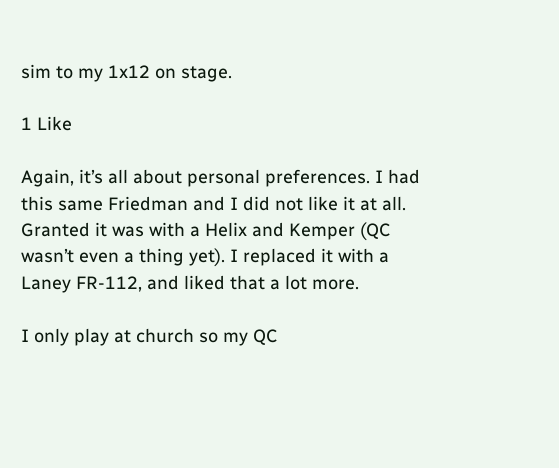sim to my 1x12 on stage.

1 Like

Again, it’s all about personal preferences. I had this same Friedman and I did not like it at all. Granted it was with a Helix and Kemper (QC wasn’t even a thing yet). I replaced it with a Laney FR-112, and liked that a lot more.

I only play at church so my QC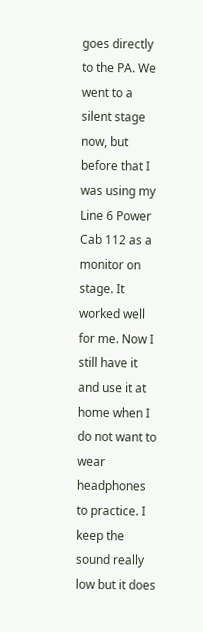goes directly to the PA. We went to a silent stage now, but before that I was using my Line 6 Power Cab 112 as a monitor on stage. It worked well for me. Now I still have it and use it at home when I do not want to wear headphones to practice. I keep the sound really low but it does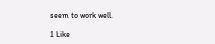seem to work well.

1 Like